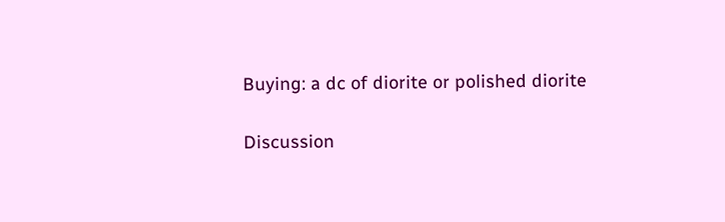Buying: a dc of diorite or polished diorite

Discussion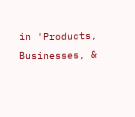in 'Products, Businesses, &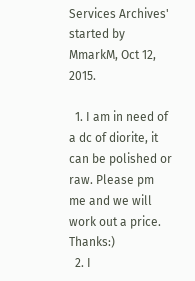Services Archives' started by MmarkM, Oct 12, 2015.

  1. I am in need of a dc of diorite, it can be polished or raw. Please pm me and we will work out a price. Thanks:)
  2. I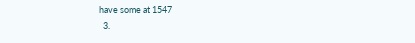have some at 1547
  3.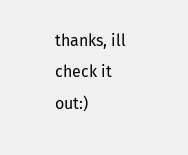thanks, ill check it out:)